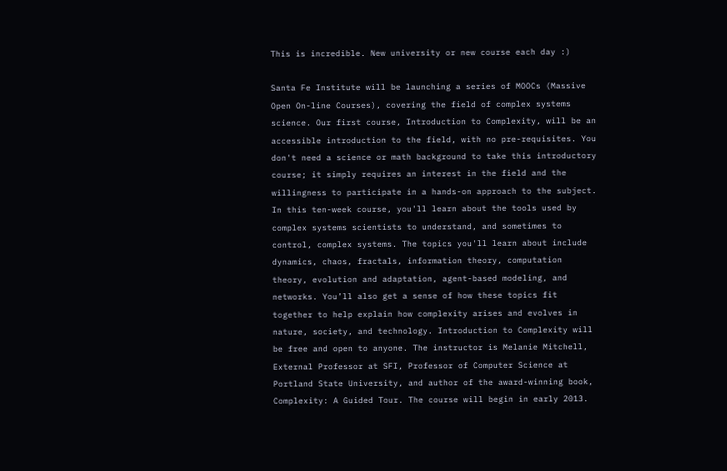This is incredible. New university or new course each day :)

Santa Fe Institute will be launching a series of MOOCs (Massive Open On-line Courses), covering the field of complex systems science. Our first course, Introduction to Complexity, will be an accessible introduction to the field, with no pre-requisites. You don't need a science or math background to take this introductory course; it simply requires an interest in the field and the willingness to participate in a hands-on approach to the subject. In this ten-week course, you'll learn about the tools used by complex systems scientists to understand, and sometimes to control, complex systems. The topics you'll learn about include dynamics, chaos, fractals, information theory, computation theory, evolution and adaptation, agent-based modeling, and networks. You’ll also get a sense of how these topics fit together to help explain how complexity arises and evolves in nature, society, and technology. Introduction to Complexity will be free and open to anyone. The instructor is Melanie Mitchell, External Professor at SFI, Professor of Computer Science at Portland State University, and author of the award-winning book, Complexity: A Guided Tour. The course will begin in early 2013.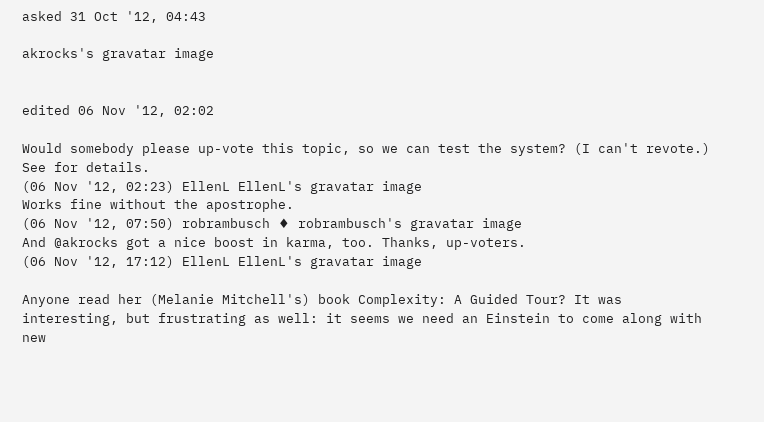asked 31 Oct '12, 04:43

akrocks's gravatar image


edited 06 Nov '12, 02:02

Would somebody please up-vote this topic, so we can test the system? (I can't revote.) See for details.
(06 Nov '12, 02:23) EllenL EllenL's gravatar image
Works fine without the apostrophe.
(06 Nov '12, 07:50) robrambusch ♦ robrambusch's gravatar image
And @akrocks got a nice boost in karma, too. Thanks, up-voters.
(06 Nov '12, 17:12) EllenL EllenL's gravatar image

Anyone read her (Melanie Mitchell's) book Complexity: A Guided Tour? It was interesting, but frustrating as well: it seems we need an Einstein to come along with new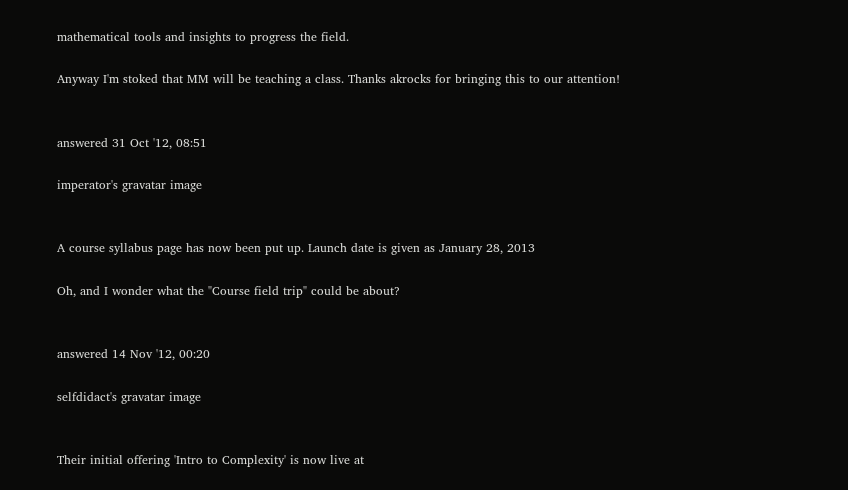mathematical tools and insights to progress the field.

Anyway I'm stoked that MM will be teaching a class. Thanks akrocks for bringing this to our attention!


answered 31 Oct '12, 08:51

imperator's gravatar image


A course syllabus page has now been put up. Launch date is given as January 28, 2013

Oh, and I wonder what the "Course field trip" could be about?


answered 14 Nov '12, 00:20

selfdidact's gravatar image


Their initial offering 'Intro to Complexity' is now live at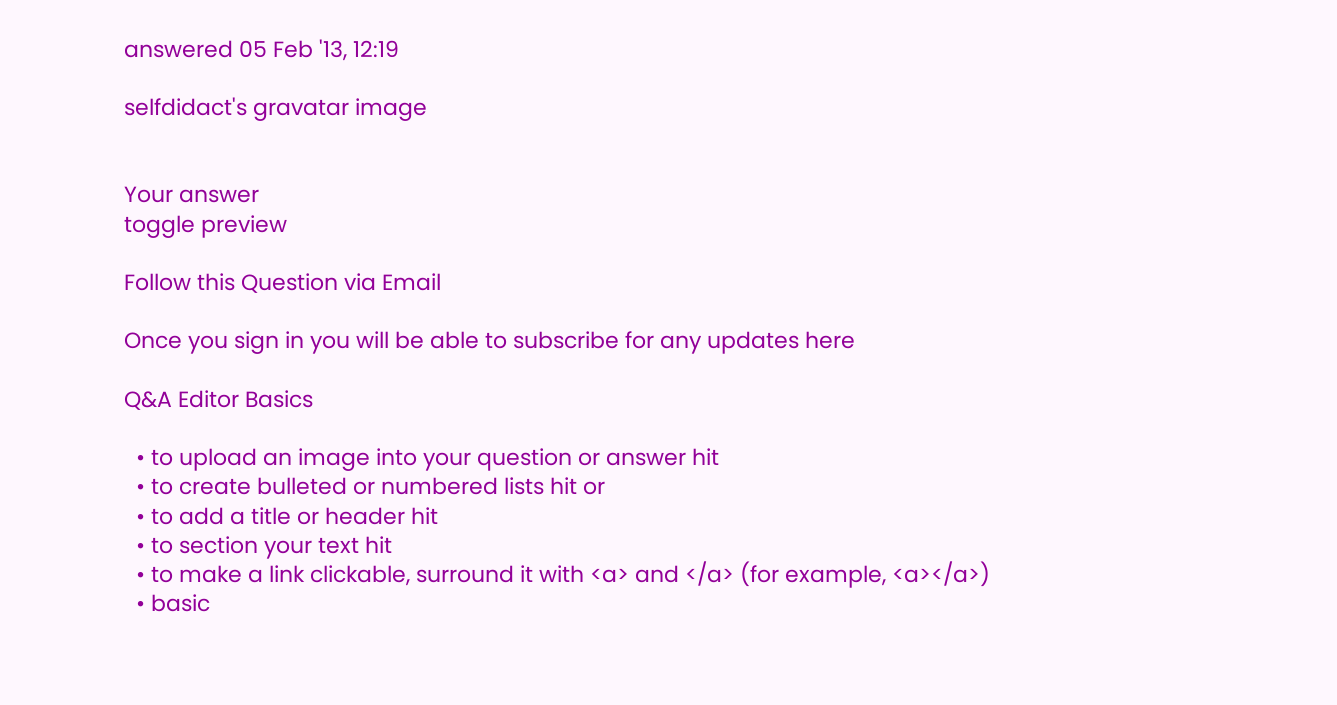answered 05 Feb '13, 12:19

selfdidact's gravatar image


Your answer
toggle preview

Follow this Question via Email

Once you sign in you will be able to subscribe for any updates here

Q&A Editor Basics

  • to upload an image into your question or answer hit
  • to create bulleted or numbered lists hit or
  • to add a title or header hit
  • to section your text hit
  • to make a link clickable, surround it with <a> and </a> (for example, <a></a>)
  • basic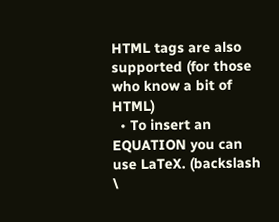HTML tags are also supported (for those who know a bit of HTML)
  • To insert an EQUATION you can use LaTeX. (backslash \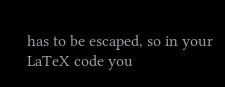has to be escaped, so in your LaTeX code you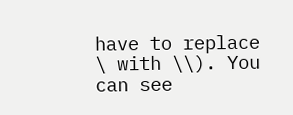have to replace \ with \\). You can see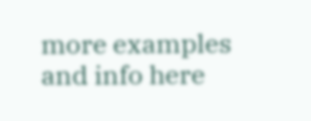more examples and info here